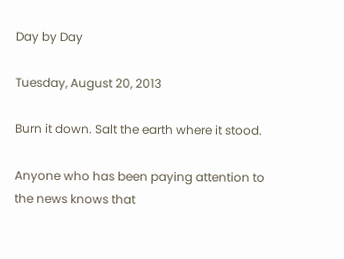Day by Day

Tuesday, August 20, 2013

Burn it down. Salt the earth where it stood.

Anyone who has been paying attention to the news knows that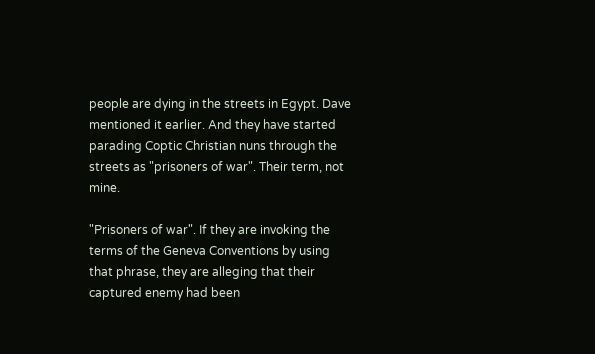people are dying in the streets in Egypt. Dave mentioned it earlier. And they have started parading Coptic Christian nuns through the streets as "prisoners of war". Their term, not mine.

"Prisoners of war". If they are invoking the terms of the Geneva Conventions by using that phrase, they are alleging that their captured enemy had been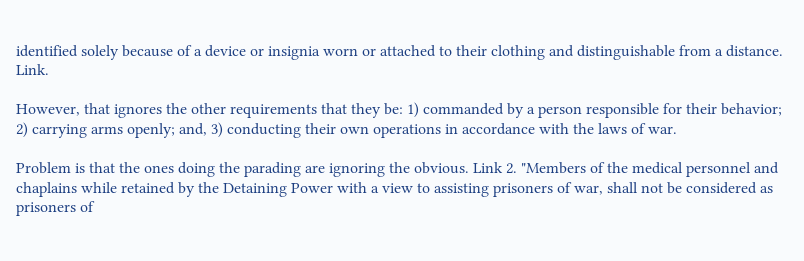identified solely because of a device or insignia worn or attached to their clothing and distinguishable from a distance. Link.

However, that ignores the other requirements that they be: 1) commanded by a person responsible for their behavior; 2) carrying arms openly; and, 3) conducting their own operations in accordance with the laws of war.

Problem is that the ones doing the parading are ignoring the obvious. Link 2. "Members of the medical personnel and chaplains while retained by the Detaining Power with a view to assisting prisoners of war, shall not be considered as prisoners of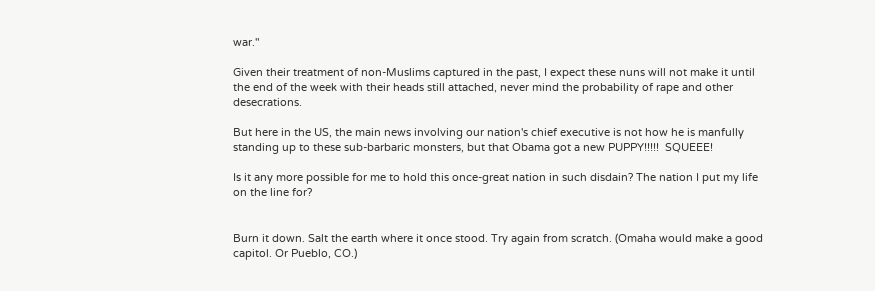war."

Given their treatment of non-Muslims captured in the past, I expect these nuns will not make it until the end of the week with their heads still attached, never mind the probability of rape and other desecrations.

But here in the US, the main news involving our nation's chief executive is not how he is manfully standing up to these sub-barbaric monsters, but that Obama got a new PUPPY!!!!!  SQUEEE!

Is it any more possible for me to hold this once-great nation in such disdain? The nation I put my life on the line for?


Burn it down. Salt the earth where it once stood. Try again from scratch. (Omaha would make a good capitol. Or Pueblo, CO.)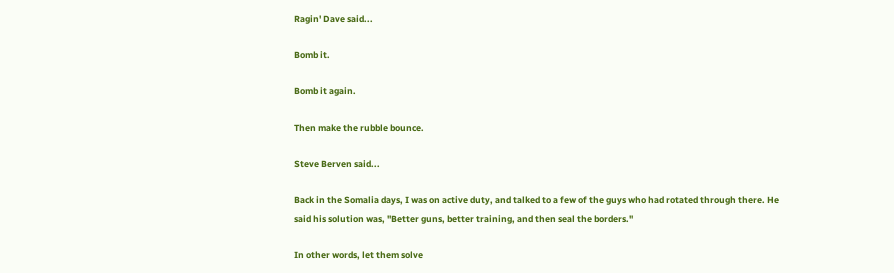Ragin' Dave said...

Bomb it.

Bomb it again.

Then make the rubble bounce.

Steve Berven said...

Back in the Somalia days, I was on active duty, and talked to a few of the guys who had rotated through there. He said his solution was, "Better guns, better training, and then seal the borders."

In other words, let them solve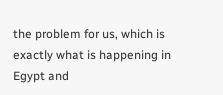the problem for us, which is exactly what is happening in Egypt and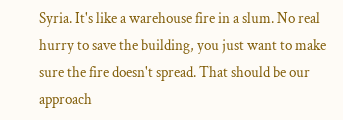Syria. It's like a warehouse fire in a slum. No real hurry to save the building, you just want to make sure the fire doesn't spread. That should be our approach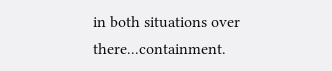in both situations over there...containment.